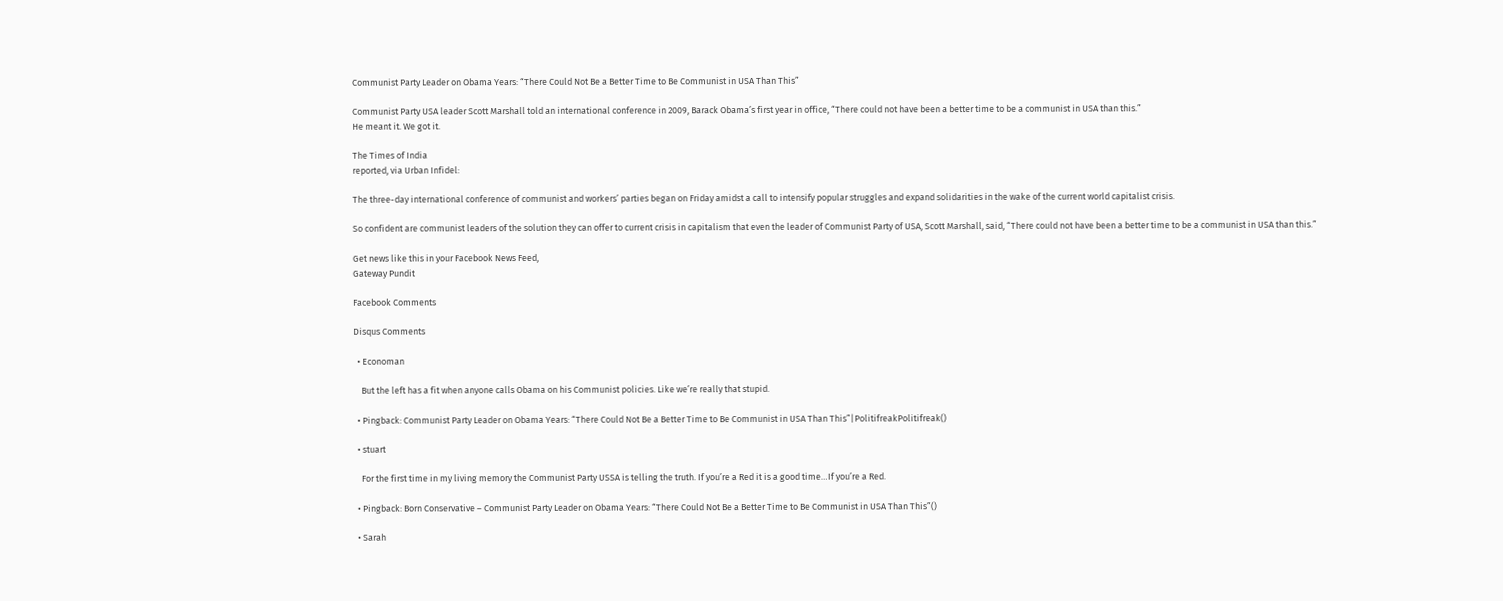Communist Party Leader on Obama Years: “There Could Not Be a Better Time to Be Communist in USA Than This”

Communist Party USA leader Scott Marshall told an international conference in 2009, Barack Obama’s first year in office, “There could not have been a better time to be a communist in USA than this.”
He meant it. We got it.

The Times of India
reported, via Urban Infidel:

The three-day international conference of communist and workers’ parties began on Friday amidst a call to intensify popular struggles and expand solidarities in the wake of the current world capitalist crisis.

So confident are communist leaders of the solution they can offer to current crisis in capitalism that even the leader of Communist Party of USA, Scott Marshall, said, “There could not have been a better time to be a communist in USA than this.”

Get news like this in your Facebook News Feed,
Gateway Pundit

Facebook Comments

Disqus Comments

  • Economan

    But the left has a fit when anyone calls Obama on his Communist policies. Like we’re really that stupid.

  • Pingback: Communist Party Leader on Obama Years: “There Could Not Be a Better Time to Be Communist in USA Than This”|PolitifreakPolitifreak()

  • stuart

    For the first time in my living memory the Communist Party USSA is telling the truth. If you’re a Red it is a good time…If you’re a Red.

  • Pingback: Born Conservative – Communist Party Leader on Obama Years: “There Could Not Be a Better Time to Be Communist in USA Than This”()

  • Sarah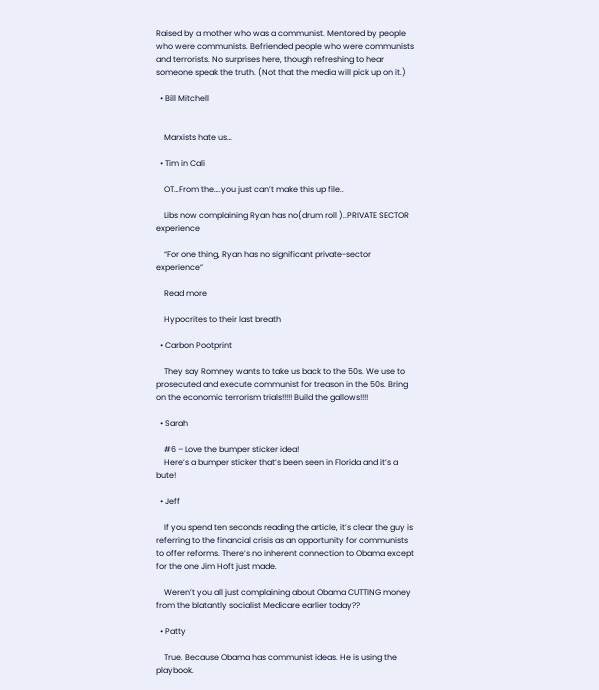Raised by a mother who was a communist. Mentored by people who were communists. Befriended people who were communists and terrorists. No surprises here, though refreshing to hear someone speak the truth. (Not that the media will pick up on it.)

  • Bill Mitchell


    Marxists hate us…

  • Tim in Cali

    OT…From the….you just can’t make this up file..

    Libs now complaining Ryan has no(drum roll )..PRIVATE SECTOR experience

    “For one thing, Ryan has no significant private-sector experience”

    Read more

    Hypocrites to their last breath

  • Carbon Pootprint

    They say Romney wants to take us back to the 50s. We use to prosecuted and execute communist for treason in the 50s. Bring on the economic terrorism trials!!!!! Build the gallows!!!!

  • Sarah

    #6 – Love the bumper sticker idea!
    Here’s a bumper sticker that’s been seen in Florida and it’s a bute!

  • Jeff

    If you spend ten seconds reading the article, it’s clear the guy is referring to the financial crisis as an opportunity for communists to offer reforms. There’s no inherent connection to Obama except for the one Jim Hoft just made.

    Weren’t you all just complaining about Obama CUTTING money from the blatantly socialist Medicare earlier today??

  • Patty

    True. Because Obama has communist ideas. He is using the playbook.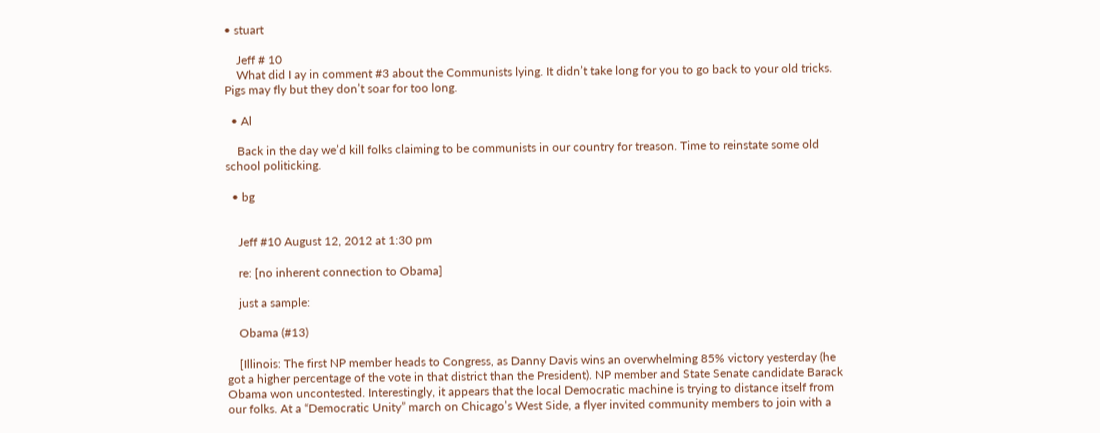• stuart

    Jeff # 10
    What did I ay in comment #3 about the Communists lying. It didn’t take long for you to go back to your old tricks. Pigs may fly but they don’t soar for too long.

  • Al

    Back in the day we’d kill folks claiming to be communists in our country for treason. Time to reinstate some old school politicking.

  • bg


    Jeff #10 August 12, 2012 at 1:30 pm

    re: [no inherent connection to Obama]

    just a sample:

    Obama (#13)

    [Illinois: The first NP member heads to Congress, as Danny Davis wins an overwhelming 85% victory yesterday (he got a higher percentage of the vote in that district than the President). NP member and State Senate candidate Barack Obama won uncontested. Interestingly, it appears that the local Democratic machine is trying to distance itself from our folks. At a “Democratic Unity” march on Chicago’s West Side, a flyer invited community members to join with a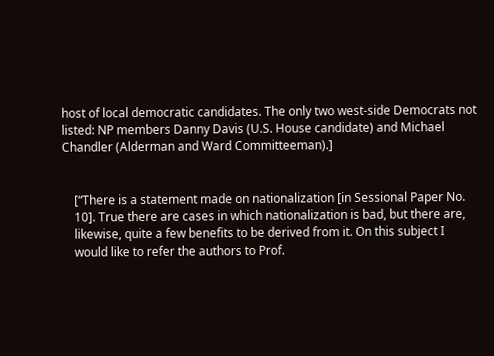host of local democratic candidates. The only two west-side Democrats not listed: NP members Danny Davis (U.S. House candidate) and Michael Chandler (Alderman and Ward Committeeman).]


    [“There is a statement made on nationalization [in Sessional Paper No.
    10]. True there are cases in which nationalization is bad, but there are,
    likewise, quite a few benefits to be derived from it. On this subject I
    would like to refer the authors to Prof.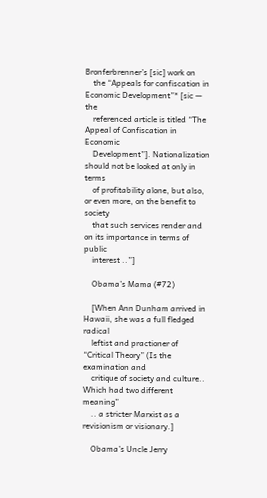Bronferbrenner’s [sic] work on
    the “Appeals for confiscation in Economic Development”* [sic — the
    referenced article is titled “The Appeal of Confiscation in Economic
    Development”]. Nationalization should not be looked at only in terms
    of profitability alone, but also, or even more, on the benefit to society
    that such services render and on its importance in terms of public
    interest ..”]

    Obama’s Mama (#72)

    [When Ann Dunham arrived in Hawaii, she was a full fledged radical
    leftist and practioner of “Critical Theory” (Is the examination and
    critique of society and culture.. Which had two different meaning”
    .. a stricter Marxist as a revisionism or visionary.]

    Obama’s Uncle Jerry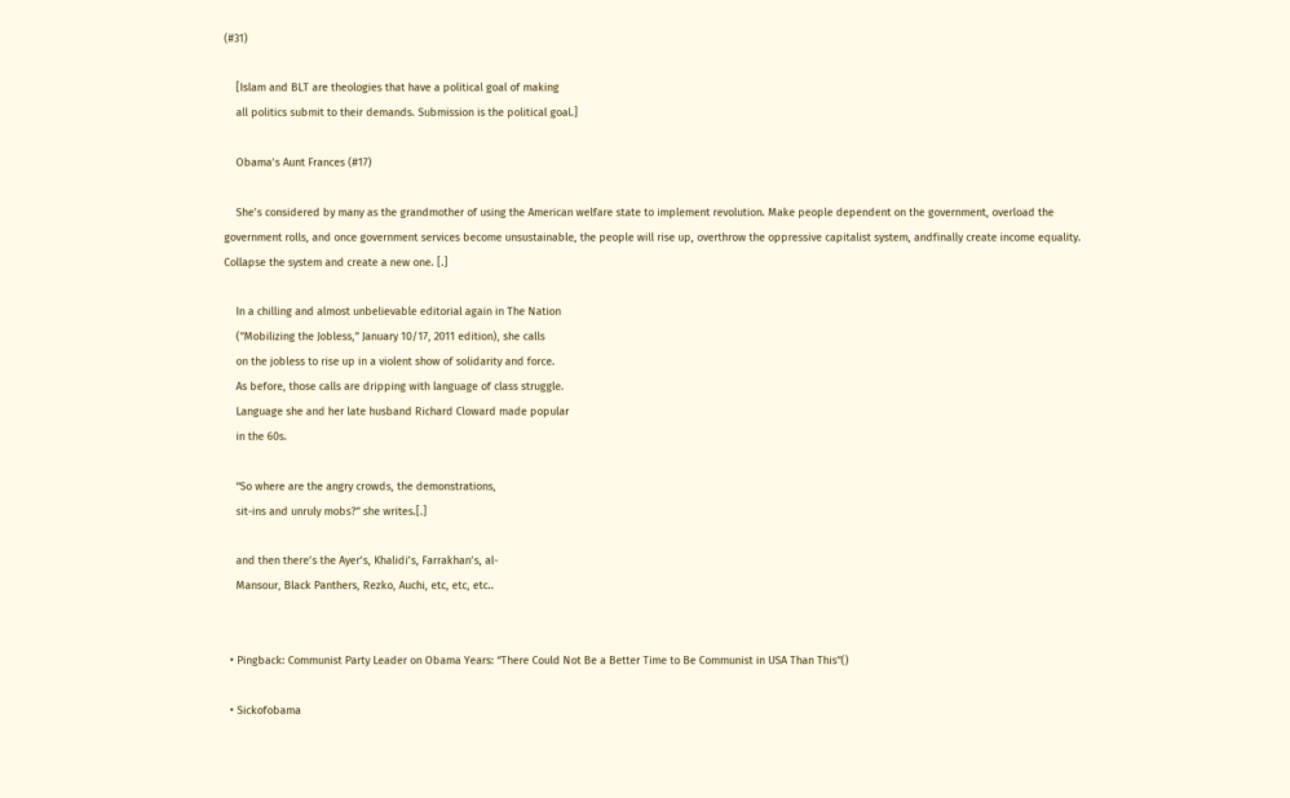(#31)

    [Islam and BLT are theologies that have a political goal of making
    all politics submit to their demands. Submission is the political goal.]

    Obama’s Aunt Frances (#17)

    She’s considered by many as the grandmother of using the American welfare state to implement revolution. Make people dependent on the government, overload the government rolls, and once government services become unsustainable, the people will rise up, overthrow the oppressive capitalist system, andfinally create income equality. Collapse the system and create a new one. [.]

    In a chilling and almost unbelievable editorial again in The Nation
    (”Mobilizing the Jobless,” January 10/17, 2011 edition), she calls
    on the jobless to rise up in a violent show of solidarity and force.
    As before, those calls are dripping with language of class struggle.
    Language she and her late husband Richard Cloward made popular
    in the 60s.

    “So where are the angry crowds, the demonstrations,
    sit-ins and unruly mobs?” she writes.[.]

    and then there’s the Ayer’s, Khalidi’s, Farrakhan’s, al-
    Mansour, Black Panthers, Rezko, Auchi, etc, etc, etc..


  • Pingback: Communist Party Leader on Obama Years: “There Could Not Be a Better Time to Be Communist in USA Than This”()

  • Sickofobama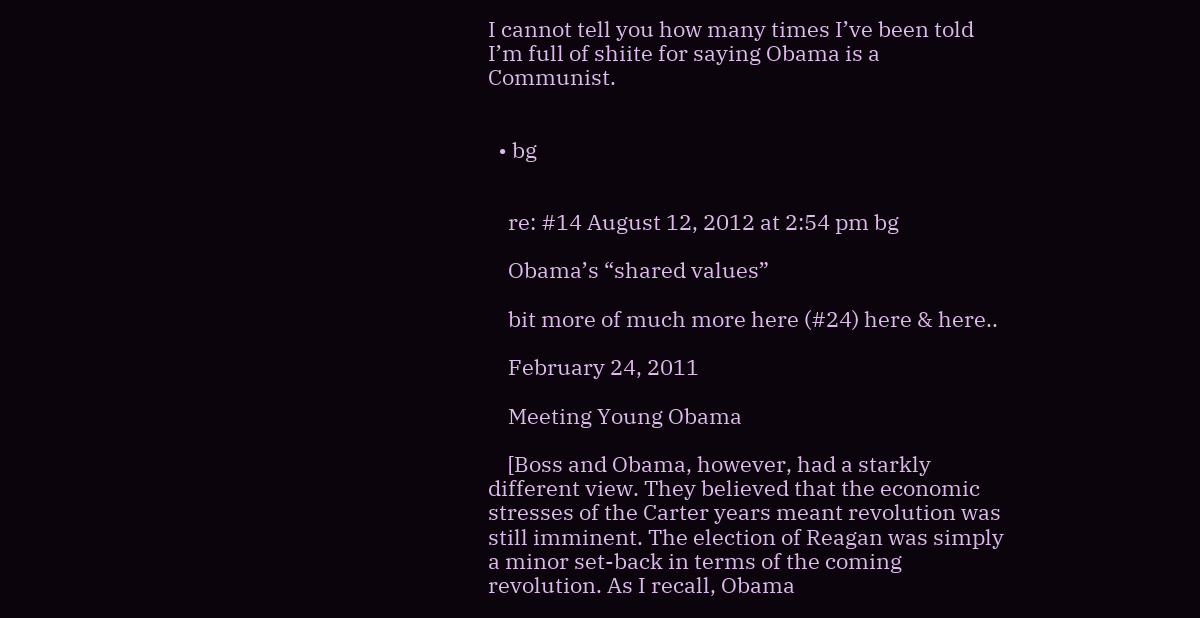I cannot tell you how many times I’ve been told I’m full of shiite for saying Obama is a Communist.


  • bg


    re: #14 August 12, 2012 at 2:54 pm bg

    Obama’s “shared values”

    bit more of much more here (#24) here & here..

    February 24, 2011

    Meeting Young Obama

    [Boss and Obama, however, had a starkly different view. They believed that the economic stresses of the Carter years meant revolution was still imminent. The election of Reagan was simply a minor set-back in terms of the coming revolution. As I recall, Obama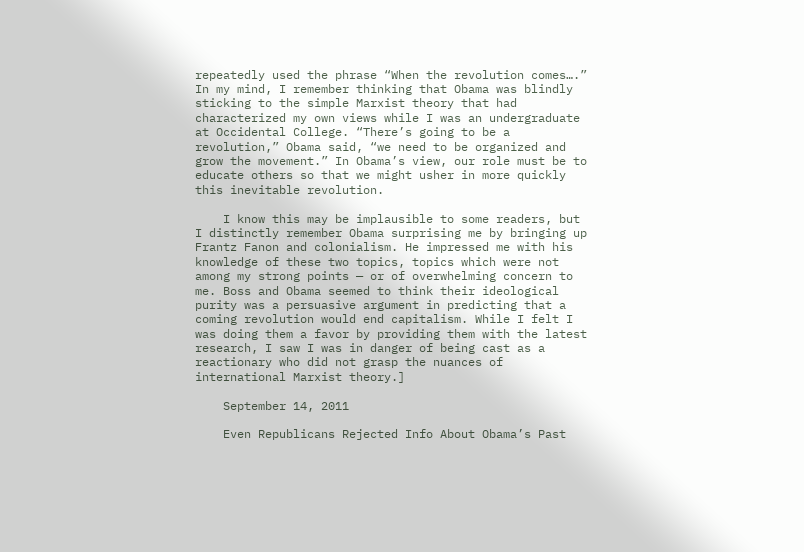repeatedly used the phrase “When the revolution comes….” In my mind, I remember thinking that Obama was blindly sticking to the simple Marxist theory that had characterized my own views while I was an undergraduate at Occidental College. “There’s going to be a revolution,” Obama said, “we need to be organized and grow the movement.” In Obama’s view, our role must be to educate others so that we might usher in more quickly this inevitable revolution.

    I know this may be implausible to some readers, but I distinctly remember Obama surprising me by bringing up Frantz Fanon and colonialism. He impressed me with his knowledge of these two topics, topics which were not among my strong points — or of overwhelming concern to me. Boss and Obama seemed to think their ideological purity was a persuasive argument in predicting that a coming revolution would end capitalism. While I felt I was doing them a favor by providing them with the latest research, I saw I was in danger of being cast as a reactionary who did not grasp the nuances of international Marxist theory.]

    September 14, 2011

    Even Republicans Rejected Info About Obama’s Past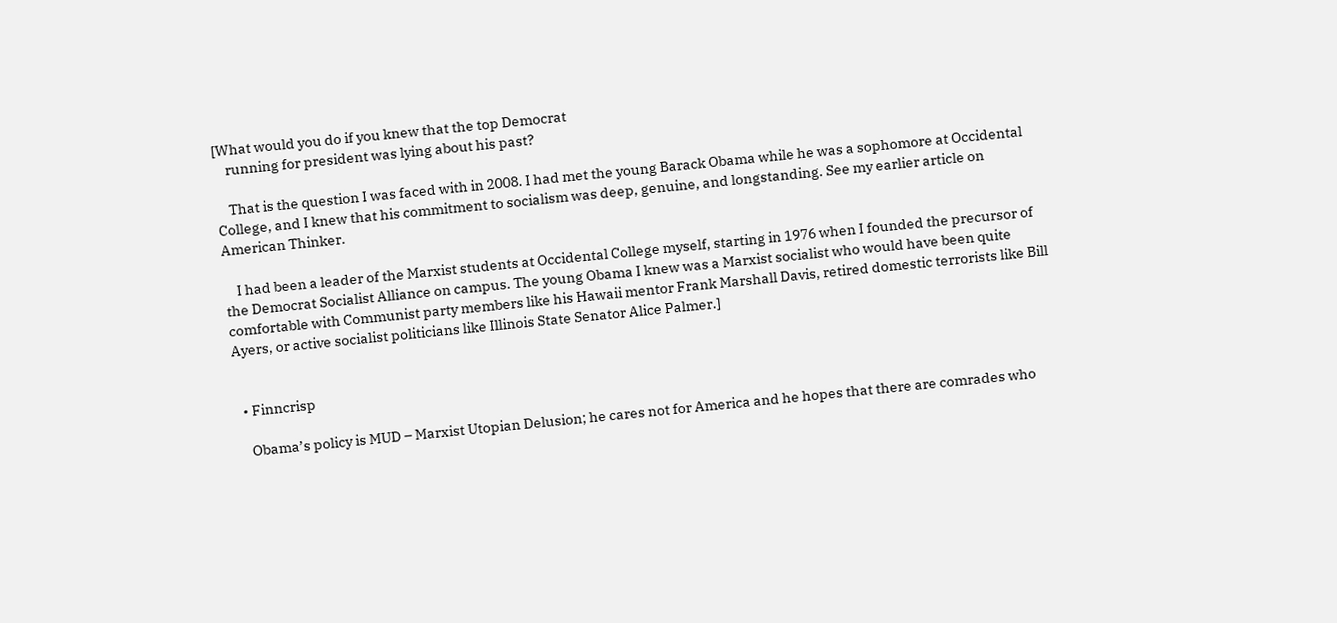[What would you do if you knew that the top Democrat
    running for president was lying about his past?

    That is the question I was faced with in 2008. I had met the young Barack Obama while he was a sophomore at Occidental College, and I knew that his commitment to socialism was deep, genuine, and longstanding. See my earlier article on American Thinker.

    I had been a leader of the Marxist students at Occidental College myself, starting in 1976 when I founded the precursor of the Democrat Socialist Alliance on campus. The young Obama I knew was a Marxist socialist who would have been quite comfortable with Communist party members like his Hawaii mentor Frank Marshall Davis, retired domestic terrorists like Bill Ayers, or active socialist politicians like Illinois State Senator Alice Palmer.]


  • Finncrisp

    Obama’s policy is MUD – Marxist Utopian Delusion; he cares not for America and he hopes that there are comrades who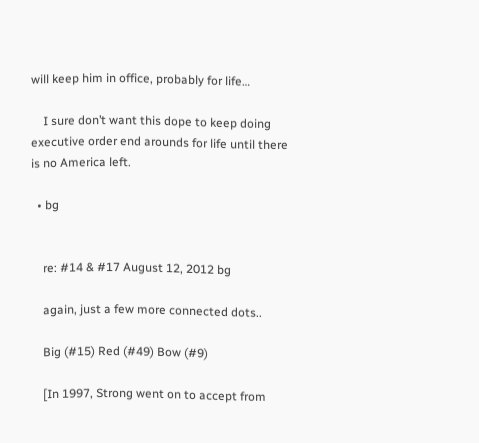will keep him in office, probably for life…

    I sure don’t want this dope to keep doing executive order end arounds for life until there is no America left.

  • bg


    re: #14 & #17 August 12, 2012 bg

    again, just a few more connected dots..

    Big (#15) Red (#49) Bow (#9)

    [In 1997, Strong went on to accept from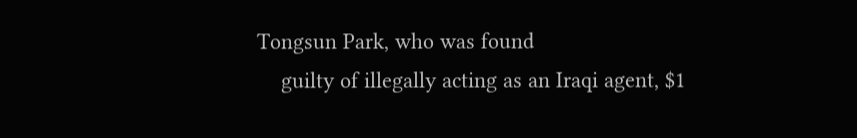Tongsun Park, who was found
    guilty of illegally acting as an Iraqi agent, $1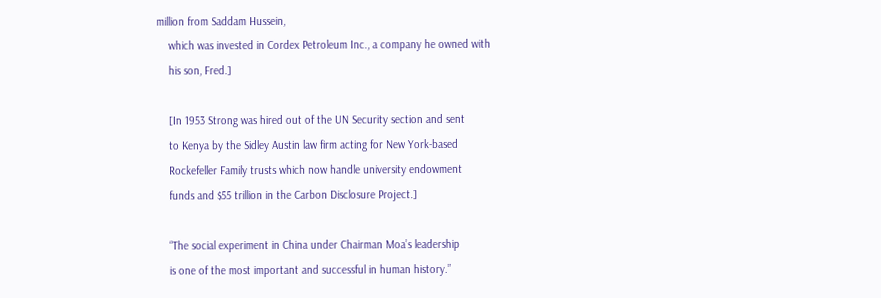million from Saddam Hussein,
    which was invested in Cordex Petroleum Inc., a company he owned with
    his son, Fred.]

    [In 1953 Strong was hired out of the UN Security section and sent
    to Kenya by the Sidley Austin law firm acting for New York-based
    Rockefeller Family trusts which now handle university endowment
    funds and $55 trillion in the Carbon Disclosure Project.]

    “The social experiment in China under Chairman Moa’s leadership
    is one of the most important and successful in human history.”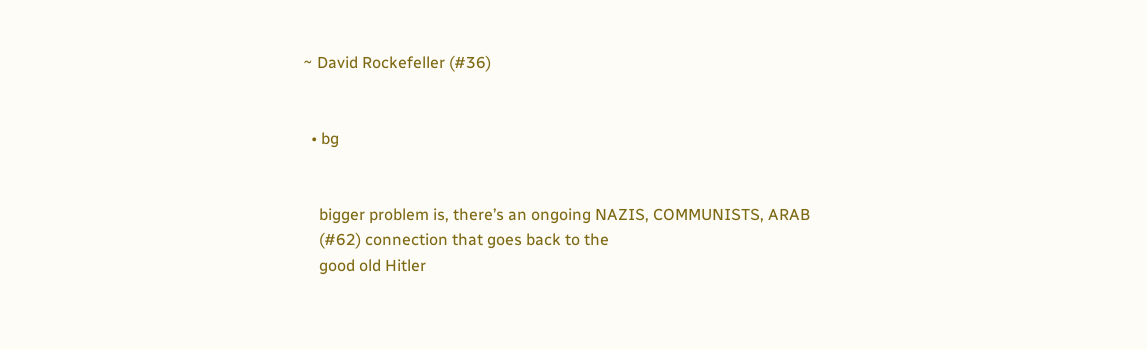~ David Rockefeller (#36)


  • bg


    bigger problem is, there’s an ongoing NAZIS, COMMUNISTS, ARAB
    (#62) connection that goes back to the
    good old Hitler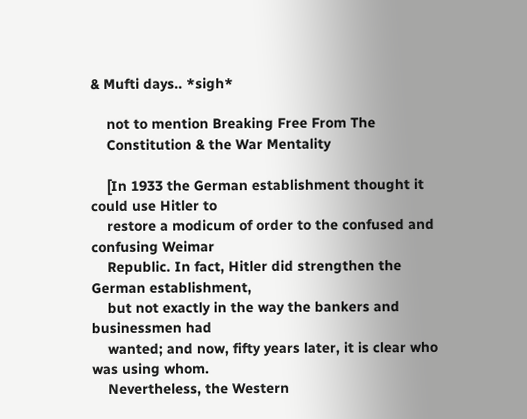& Mufti days.. *sigh*

    not to mention Breaking Free From The
    Constitution & the War Mentality

    [In 1933 the German establishment thought it could use Hitler to
    restore a modicum of order to the confused and confusing Weimar
    Republic. In fact, Hitler did strengthen the German establishment,
    but not exactly in the way the bankers and businessmen had
    wanted; and now, fifty years later, it is clear who was using whom.
    Nevertheless, the Western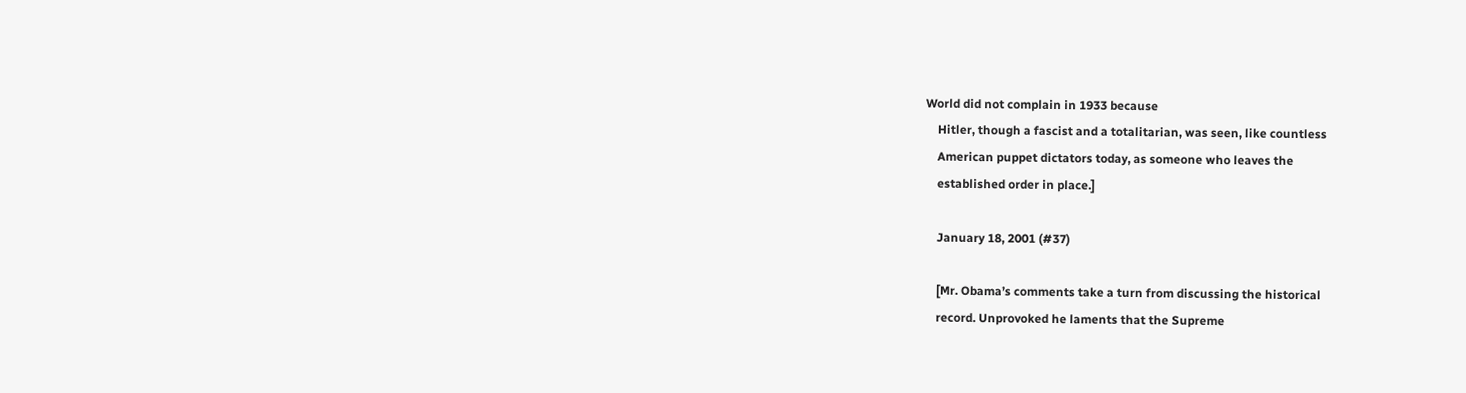World did not complain in 1933 because
    Hitler, though a fascist and a totalitarian, was seen, like countless
    American puppet dictators today, as someone who leaves the
    established order in place.]

    January 18, 2001 (#37)

    [Mr. Obama’s comments take a turn from discussing the historical
    record. Unprovoked he laments that the Supreme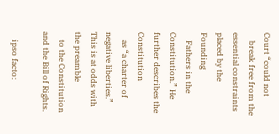Court “could not
    break free from the essential constraints placed by the Founding
    Fathers in the Constitution.” He further describes the Constitution
    as “a charter of negative liberties.” This is at odds with the preamble
    to the Constitution and the Bill of Rights.

    ipso facto: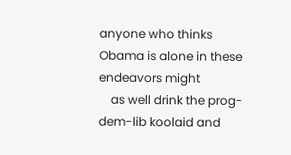anyone who thinks Obama is alone in these endeavors might
    as well drink the prog-dem-lib koolaid and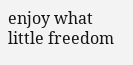enjoy what little freedom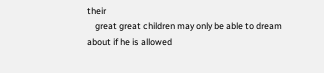their
    great great children may only be able to dream about if he is allowed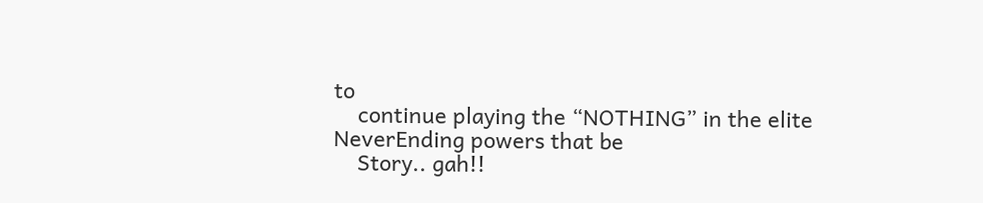to
    continue playing the “NOTHING” in the elite NeverEnding powers that be
    Story.. gah!!